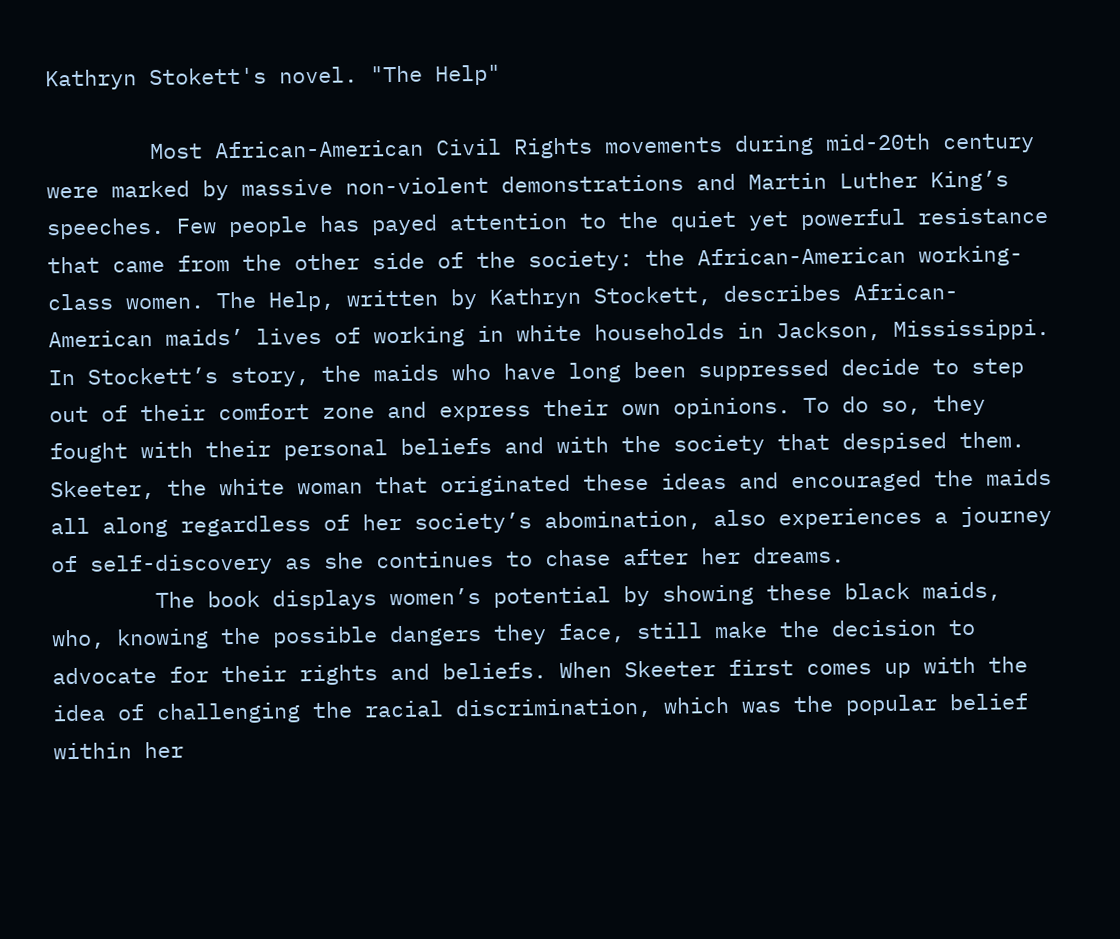Kathryn Stokett's novel. "The Help"

        Most African-American Civil Rights movements during mid-20th century were marked by massive non-violent demonstrations and Martin Luther King’s speeches. Few people has payed attention to the quiet yet powerful resistance that came from the other side of the society: the African-American working-class women. The Help, written by Kathryn Stockett, describes African-American maids’ lives of working in white households in Jackson, Mississippi. In Stockett’s story, the maids who have long been suppressed decide to step out of their comfort zone and express their own opinions. To do so, they fought with their personal beliefs and with the society that despised them. Skeeter, the white woman that originated these ideas and encouraged the maids all along regardless of her society’s abomination, also experiences a journey of self-discovery as she continues to chase after her dreams.
        The book displays women’s potential by showing these black maids, who, knowing the possible dangers they face, still make the decision to advocate for their rights and beliefs. When Skeeter first comes up with the idea of challenging the racial discrimination, which was the popular belief within her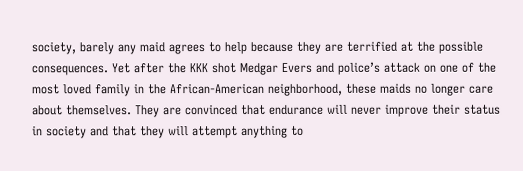society, barely any maid agrees to help because they are terrified at the possible consequences. Yet after the KKK shot Medgar Evers and police’s attack on one of the most loved family in the African-American neighborhood, these maids no longer care about themselves. They are convinced that endurance will never improve their status in society and that they will attempt anything to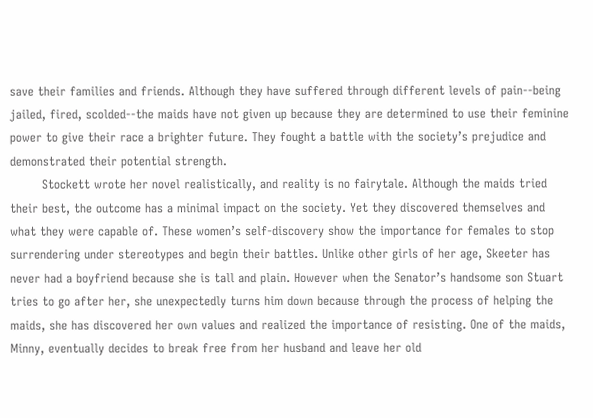save their families and friends. Although they have suffered through different levels of pain--being jailed, fired, scolded--the maids have not given up because they are determined to use their feminine power to give their race a brighter future. They fought a battle with the society’s prejudice and demonstrated their potential strength.
        Stockett wrote her novel realistically, and reality is no fairytale. Although the maids tried their best, the outcome has a minimal impact on the society. Yet they discovered themselves and what they were capable of. These women’s self-discovery show the importance for females to stop surrendering under stereotypes and begin their battles. Unlike other girls of her age, Skeeter has never had a boyfriend because she is tall and plain. However when the Senator’s handsome son Stuart tries to go after her, she unexpectedly turns him down because through the process of helping the maids, she has discovered her own values and realized the importance of resisting. One of the maids, Minny, eventually decides to break free from her husband and leave her old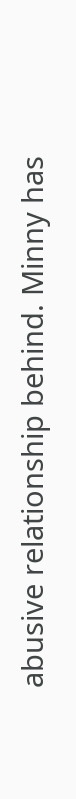abusive relationship behind. Minny has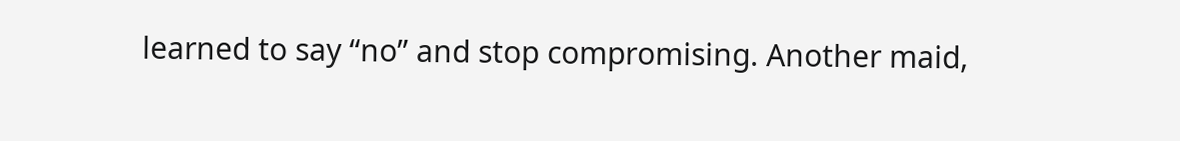learned to say “no” and stop compromising. Another maid,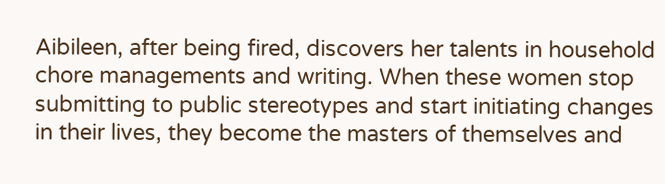Aibileen, after being fired, discovers her talents in household chore managements and writing. When these women stop submitting to public stereotypes and start initiating changes in their lives, they become the masters of themselves and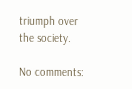triumph over the society.

No comments: